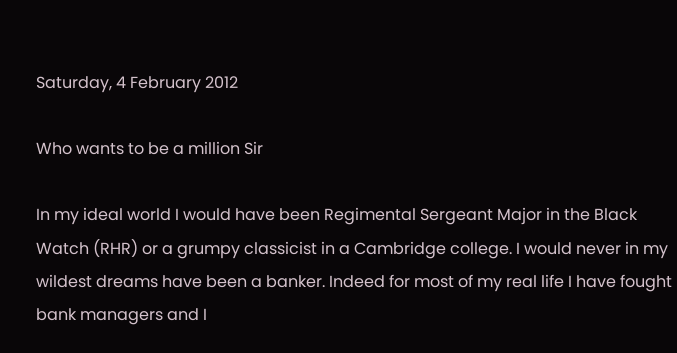Saturday, 4 February 2012

Who wants to be a million Sir

In my ideal world I would have been Regimental Sergeant Major in the Black Watch (RHR) or a grumpy classicist in a Cambridge college. I would never in my wildest dreams have been a banker. Indeed for most of my real life I have fought bank managers and I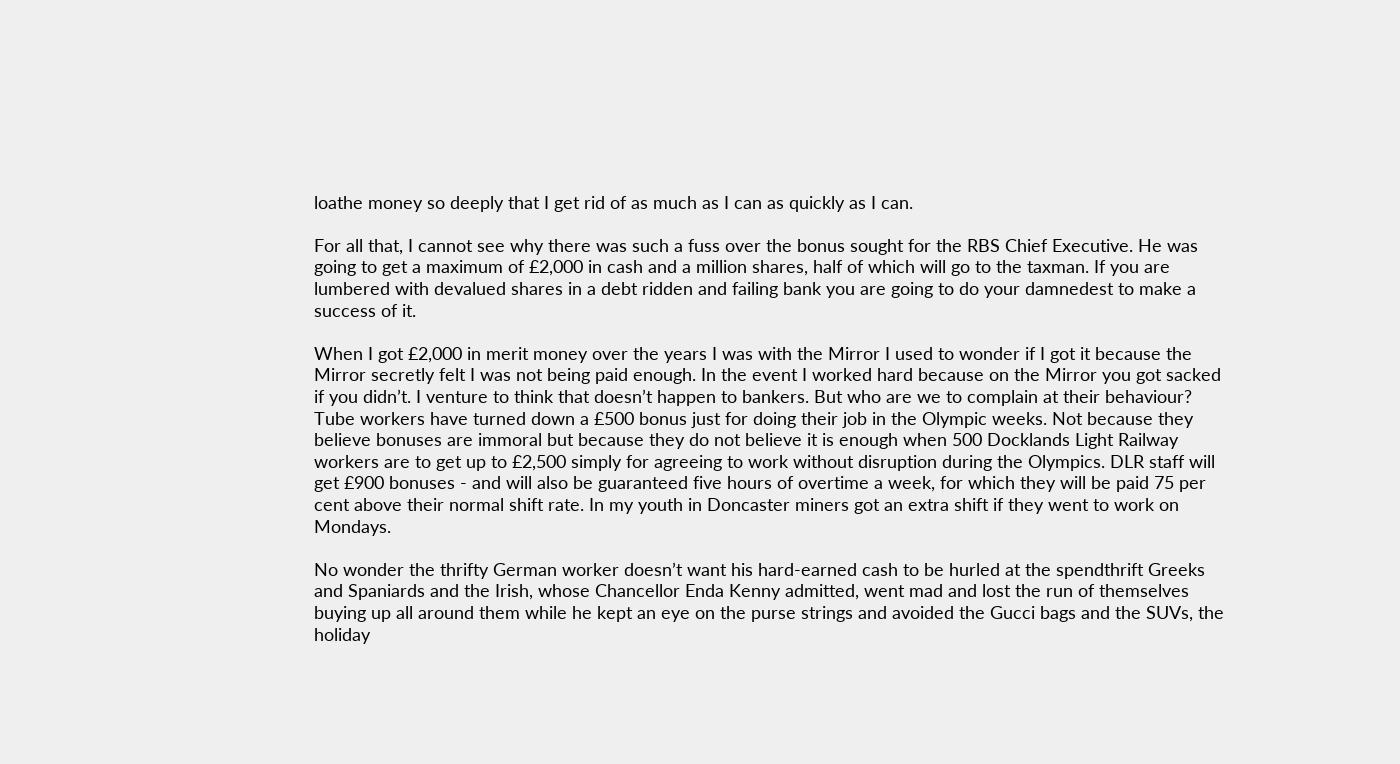loathe money so deeply that I get rid of as much as I can as quickly as I can.

For all that, I cannot see why there was such a fuss over the bonus sought for the RBS Chief Executive. He was going to get a maximum of £2,000 in cash and a million shares, half of which will go to the taxman. If you are lumbered with devalued shares in a debt ridden and failing bank you are going to do your damnedest to make a success of it.

When I got £2,000 in merit money over the years I was with the Mirror I used to wonder if I got it because the Mirror secretly felt I was not being paid enough. In the event I worked hard because on the Mirror you got sacked if you didn’t. I venture to think that doesn’t happen to bankers. But who are we to complain at their behaviour? Tube workers have turned down a £500 bonus just for doing their job in the Olympic weeks. Not because they believe bonuses are immoral but because they do not believe it is enough when 500 Docklands Light Railway workers are to get up to £2,500 simply for agreeing to work without disruption during the Olympics. DLR staff will get £900 bonuses - and will also be guaranteed five hours of overtime a week, for which they will be paid 75 per cent above their normal shift rate. In my youth in Doncaster miners got an extra shift if they went to work on Mondays.

No wonder the thrifty German worker doesn’t want his hard-earned cash to be hurled at the spendthrift Greeks and Spaniards and the Irish, whose Chancellor Enda Kenny admitted, went mad and lost the run of themselves buying up all around them while he kept an eye on the purse strings and avoided the Gucci bags and the SUVs, the holiday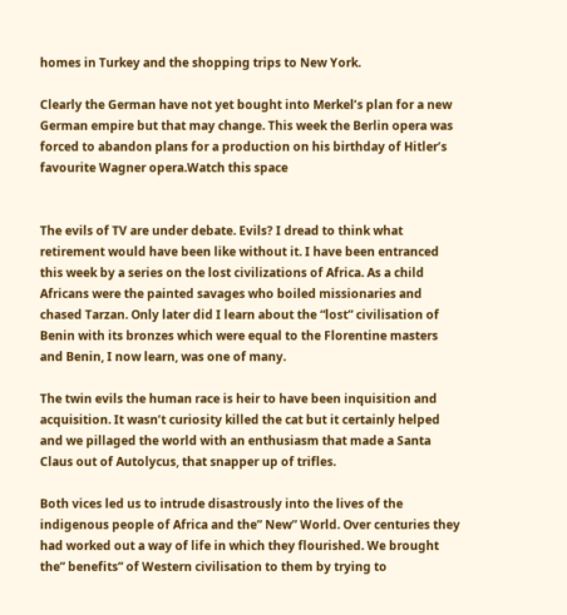homes in Turkey and the shopping trips to New York.

Clearly the German have not yet bought into Merkel’s plan for a new German empire but that may change. This week the Berlin opera was forced to abandon plans for a production on his birthday of Hitler’s favourite Wagner opera.Watch this space


The evils of TV are under debate. Evils? I dread to think what retirement would have been like without it. I have been entranced this week by a series on the lost civilizations of Africa. As a child Africans were the painted savages who boiled missionaries and chased Tarzan. Only later did I learn about the “lost” civilisation of Benin with its bronzes which were equal to the Florentine masters and Benin, I now learn, was one of many.

The twin evils the human race is heir to have been inquisition and acquisition. It wasn’t curiosity killed the cat but it certainly helped and we pillaged the world with an enthusiasm that made a Santa Claus out of Autolycus, that snapper up of trifles.

Both vices led us to intrude disastrously into the lives of the indigenous people of Africa and the” New” World. Over centuries they had worked out a way of life in which they flourished. We brought the” benefits” of Western civilisation to them by trying to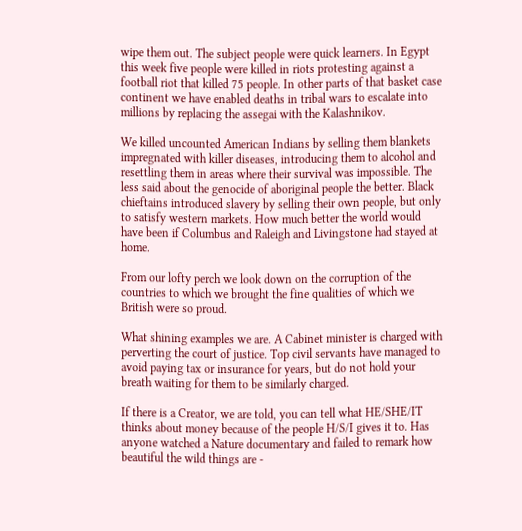wipe them out. The subject people were quick learners. In Egypt this week five people were killed in riots protesting against a football riot that killed 75 people. In other parts of that basket case continent we have enabled deaths in tribal wars to escalate into millions by replacing the assegai with the Kalashnikov.

We killed uncounted American Indians by selling them blankets impregnated with killer diseases, introducing them to alcohol and resettling them in areas where their survival was impossible. The less said about the genocide of aboriginal people the better. Black chieftains introduced slavery by selling their own people, but only to satisfy western markets. How much better the world would have been if Columbus and Raleigh and Livingstone had stayed at home.

From our lofty perch we look down on the corruption of the countries to which we brought the fine qualities of which we British were so proud.

What shining examples we are. A Cabinet minister is charged with perverting the court of justice. Top civil servants have managed to avoid paying tax or insurance for years, but do not hold your breath waiting for them to be similarly charged.

If there is a Creator, we are told, you can tell what HE/SHE/IT thinks about money because of the people H/S/I gives it to. Has anyone watched a Nature documentary and failed to remark how beautiful the wild things are -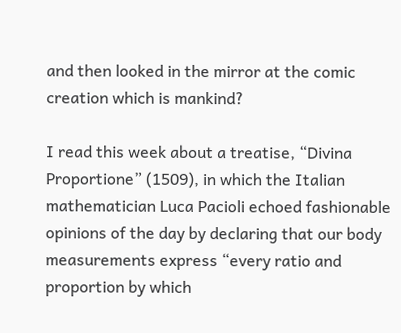and then looked in the mirror at the comic creation which is mankind?

I read this week about a treatise, “Divina Proportione” (1509), in which the Italian mathematician Luca Pacioli echoed fashionable opinions of the day by declaring that our body measurements express “every ratio and proportion by which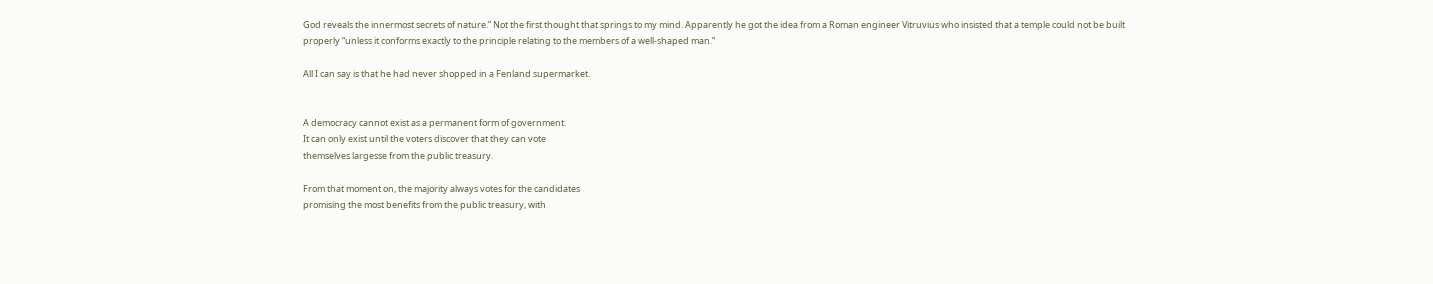God reveals the innermost secrets of nature.” Not the first thought that springs to my mind. Apparently he got the idea from a Roman engineer Vitruvius who insisted that a temple could not be built properly “unless it conforms exactly to the principle relating to the members of a well-shaped man.”

All I can say is that he had never shopped in a Fenland supermarket.


A democracy cannot exist as a permanent form of government.
It can only exist until the voters discover that they can vote
themselves largesse from the public treasury.

From that moment on, the majority always votes for the candidates
promising the most benefits from the public treasury, with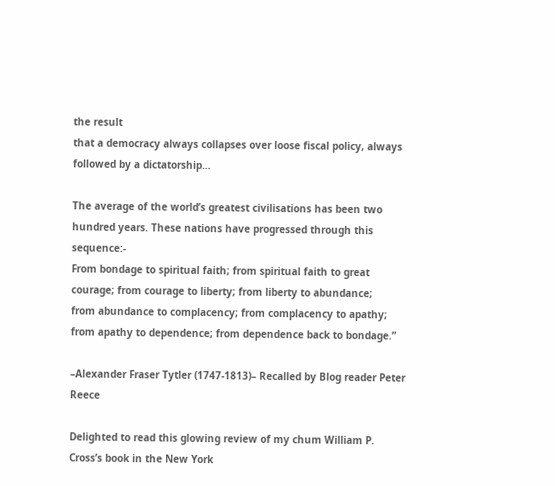the result
that a democracy always collapses over loose fiscal policy, always
followed by a dictatorship…

The average of the world’s greatest civilisations has been two
hundred years. These nations have progressed through this sequence:-
From bondage to spiritual faith; from spiritual faith to great
courage; from courage to liberty; from liberty to abundance;
from abundance to complacency; from complacency to apathy;
from apathy to dependence; from dependence back to bondage.”

–Alexander Fraser Tytler (1747-1813)– Recalled by Blog reader Peter Reece

Delighted to read this glowing review of my chum William P. Cross’s book in the New York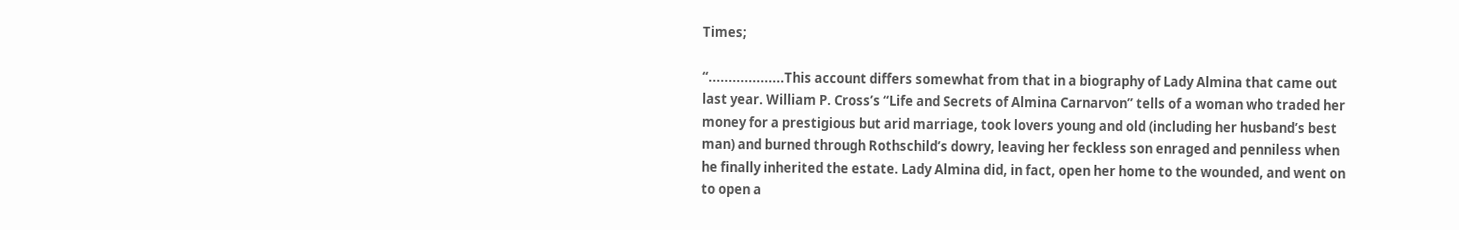Times;

“...................This account differs somewhat from that in a biography of Lady Almina that came out last year. William P. Cross’s “Life and Secrets of Almina Carnarvon” tells of a woman who traded her money for a prestigious but arid marriage, took lovers young and old (including her husband’s best man) and burned through Rothschild’s dowry, leaving her feckless son enraged and penniless when he finally inherited the estate. Lady Almina did, in fact, open her home to the wounded, and went on to open a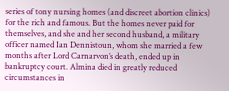series of tony nursing homes (and discreet abortion clinics) for the rich and famous. But the homes never paid for themselves, and she and her second husband, a military officer named Ian Dennistoun, whom she married a few months after Lord Carnarvon’s death, ended up in bankruptcy court. Almina died in greatly reduced circumstances in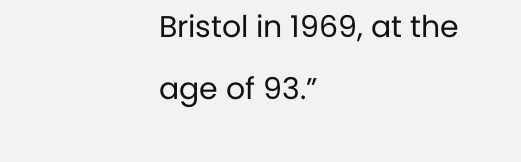Bristol in 1969, at the age of 93.”